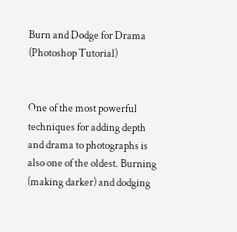Burn and Dodge for Drama (Photoshop Tutorial)


One of the most powerful techniques for adding depth and drama to photographs is also one of the oldest. Burning (making darker) and dodging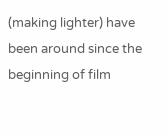(making lighter) have been around since the beginning of film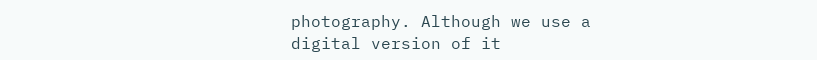photography. Although we use a digital version of it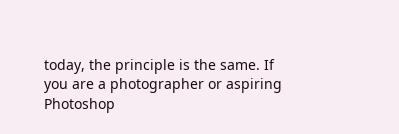today, the principle is the same. If you are a photographer or aspiring Photoshop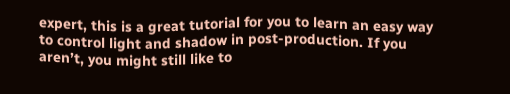expert, this is a great tutorial for you to learn an easy way to control light and shadow in post-production. If you aren’t, you might still like to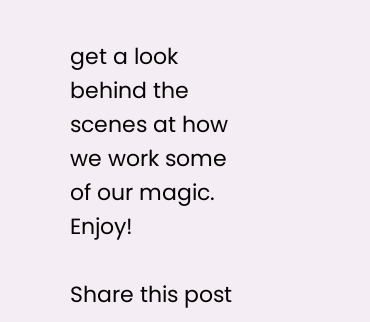get a look behind the scenes at how we work some of our magic. Enjoy!

Share this post